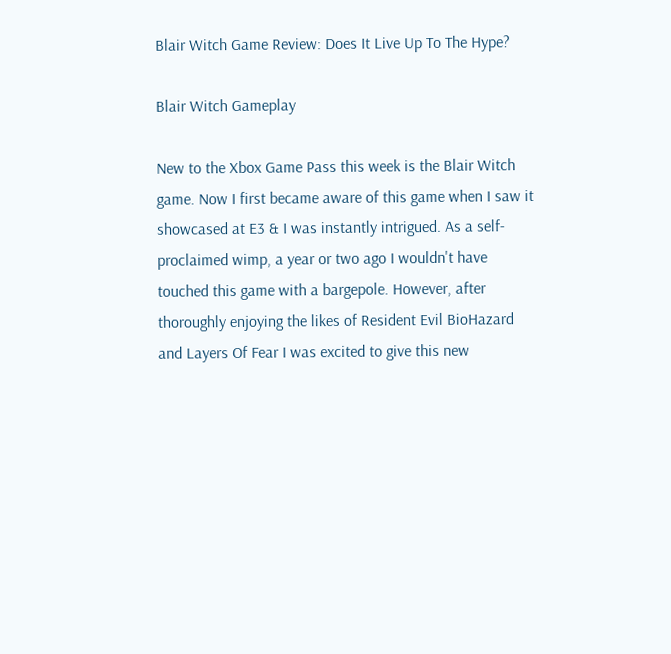Blair Witch Game Review: Does It Live Up To The Hype?

Blair Witch Gameplay

New to the Xbox Game Pass this week is the Blair Witch game. Now I first became aware of this game when I saw it showcased at E3 & I was instantly intrigued. As a self-proclaimed wimp, a year or two ago I wouldn't have touched this game with a bargepole. However, after thoroughly enjoying the likes of Resident Evil BioHazard and Layers Of Fear I was excited to give this new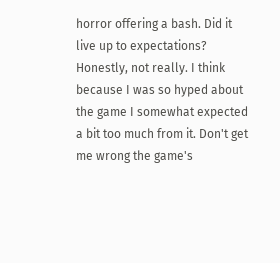horror offering a bash. Did it live up to expectations? Honestly, not really. I think because I was so hyped about the game I somewhat expected a bit too much from it. Don't get me wrong the game's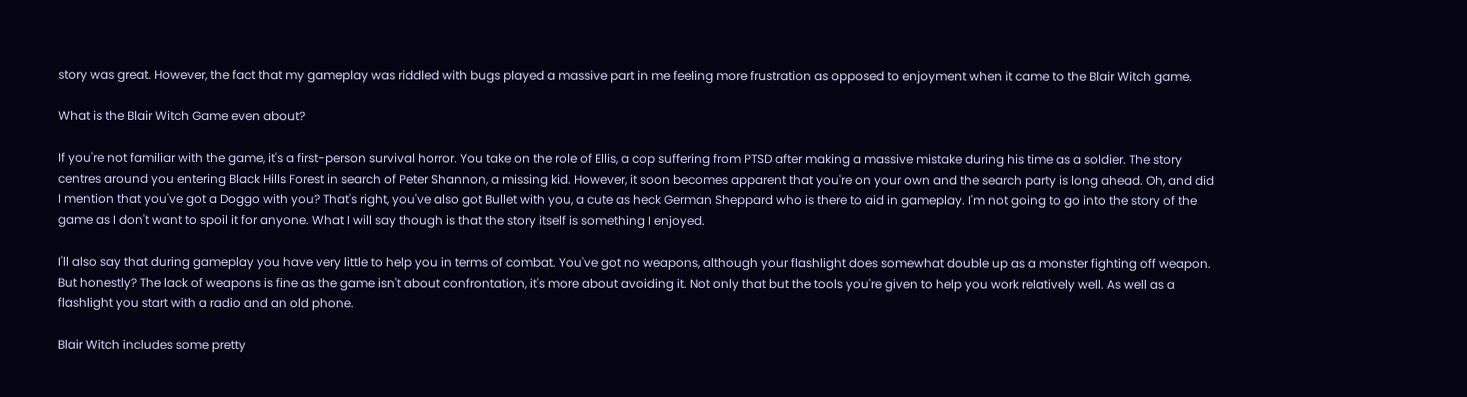story was great. However, the fact that my gameplay was riddled with bugs played a massive part in me feeling more frustration as opposed to enjoyment when it came to the Blair Witch game.

What is the Blair Witch Game even about?

If you're not familiar with the game, it's a first-person survival horror. You take on the role of Ellis, a cop suffering from PTSD after making a massive mistake during his time as a soldier. The story centres around you entering Black Hills Forest in search of Peter Shannon, a missing kid. However, it soon becomes apparent that you're on your own and the search party is long ahead. Oh, and did I mention that you've got a Doggo with you? That's right, you've also got Bullet with you, a cute as heck German Sheppard who is there to aid in gameplay. I'm not going to go into the story of the game as I don't want to spoil it for anyone. What I will say though is that the story itself is something I enjoyed.

I'll also say that during gameplay you have very little to help you in terms of combat. You've got no weapons, although your flashlight does somewhat double up as a monster fighting off weapon. But honestly? The lack of weapons is fine as the game isn't about confrontation, it's more about avoiding it. Not only that but the tools you're given to help you work relatively well. As well as a flashlight you start with a radio and an old phone.

Blair Witch includes some pretty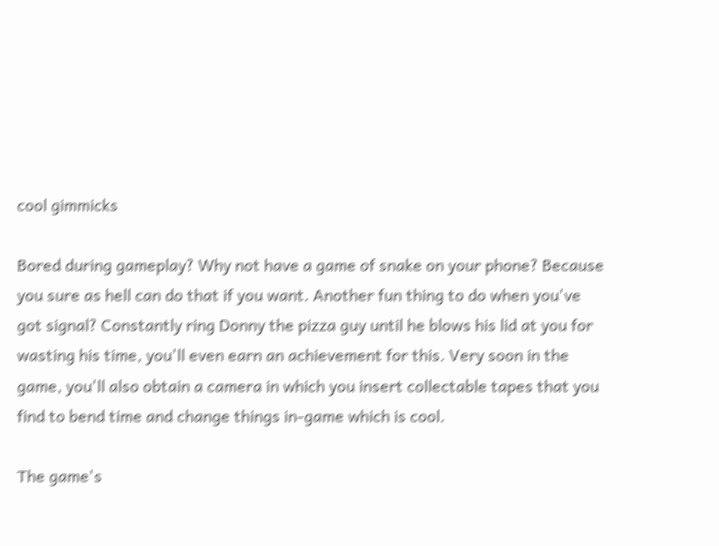cool gimmicks

Bored during gameplay? Why not have a game of snake on your phone? Because you sure as hell can do that if you want. Another fun thing to do when you've got signal? Constantly ring Donny the pizza guy until he blows his lid at you for wasting his time, you'll even earn an achievement for this. Very soon in the game, you'll also obtain a camera in which you insert collectable tapes that you find to bend time and change things in-game which is cool.

The game's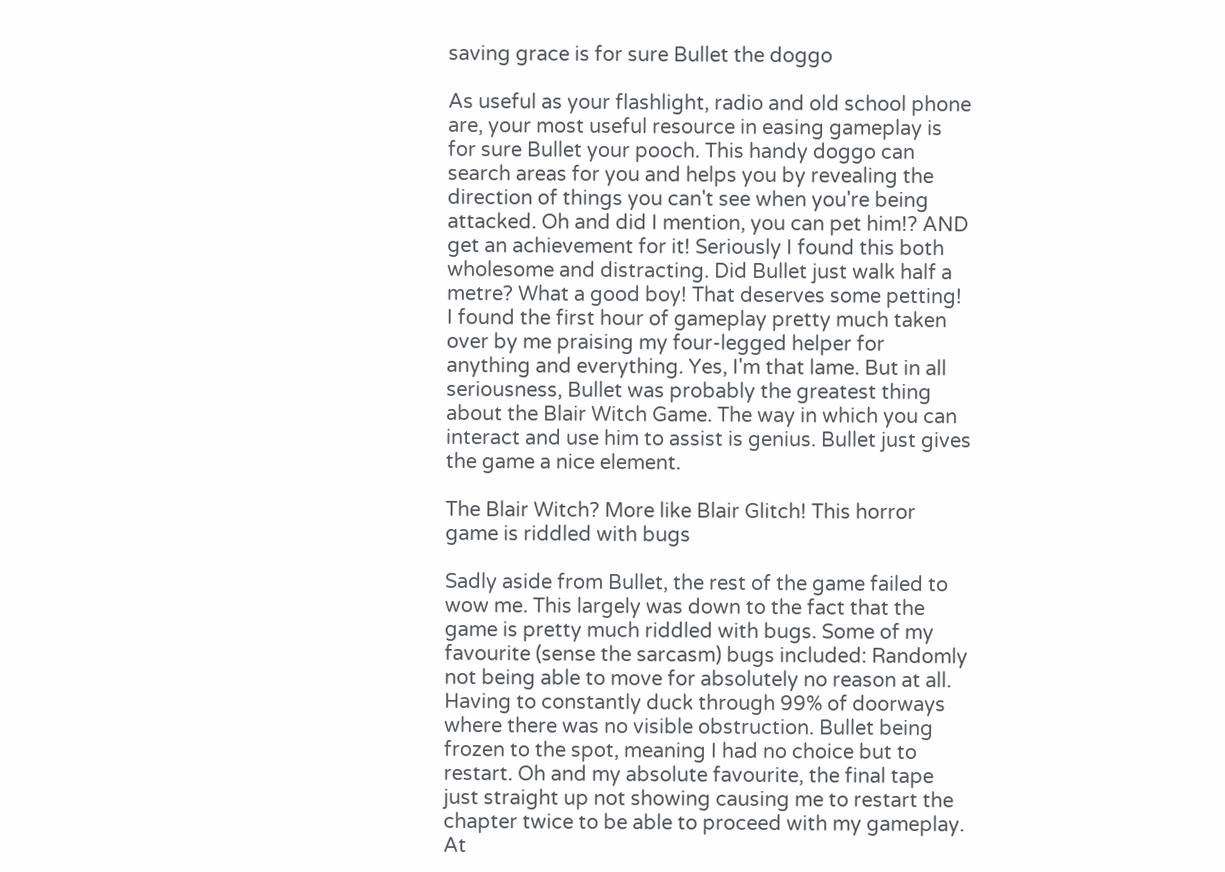saving grace is for sure Bullet the doggo

As useful as your flashlight, radio and old school phone are, your most useful resource in easing gameplay is for sure Bullet your pooch. This handy doggo can search areas for you and helps you by revealing the direction of things you can't see when you're being attacked. Oh and did I mention, you can pet him!? AND get an achievement for it! Seriously I found this both wholesome and distracting. Did Bullet just walk half a metre? What a good boy! That deserves some petting! I found the first hour of gameplay pretty much taken over by me praising my four-legged helper for anything and everything. Yes, I'm that lame. But in all seriousness, Bullet was probably the greatest thing about the Blair Witch Game. The way in which you can interact and use him to assist is genius. Bullet just gives the game a nice element.

The Blair Witch? More like Blair Glitch! This horror game is riddled with bugs

Sadly aside from Bullet, the rest of the game failed to wow me. This largely was down to the fact that the game is pretty much riddled with bugs. Some of my favourite (sense the sarcasm) bugs included: Randomly not being able to move for absolutely no reason at all. Having to constantly duck through 99% of doorways where there was no visible obstruction. Bullet being frozen to the spot, meaning I had no choice but to restart. Oh and my absolute favourite, the final tape just straight up not showing causing me to restart the chapter twice to be able to proceed with my gameplay. At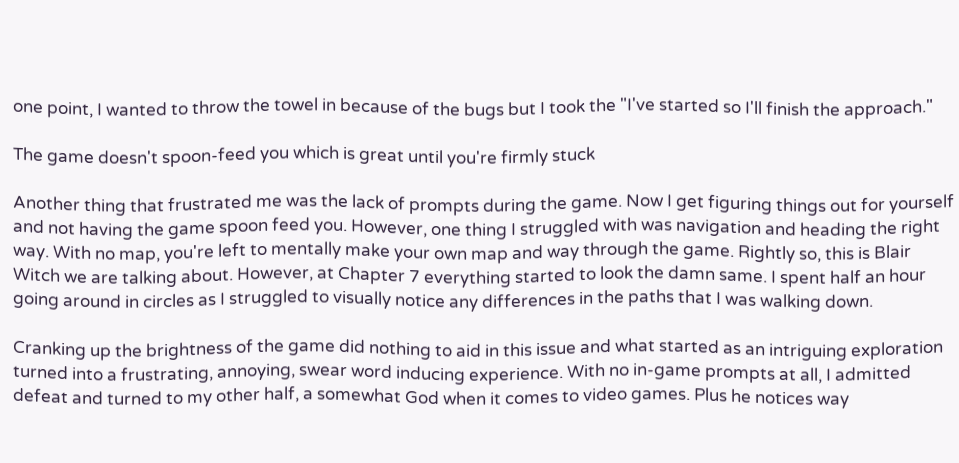one point, I wanted to throw the towel in because of the bugs but I took the "I've started so I'll finish the approach."

The game doesn't spoon-feed you which is great until you're firmly stuck

Another thing that frustrated me was the lack of prompts during the game. Now I get figuring things out for yourself and not having the game spoon feed you. However, one thing I struggled with was navigation and heading the right way. With no map, you're left to mentally make your own map and way through the game. Rightly so, this is Blair Witch we are talking about. However, at Chapter 7 everything started to look the damn same. I spent half an hour going around in circles as I struggled to visually notice any differences in the paths that I was walking down.

Cranking up the brightness of the game did nothing to aid in this issue and what started as an intriguing exploration turned into a frustrating, annoying, swear word inducing experience. With no in-game prompts at all, I admitted defeat and turned to my other half, a somewhat God when it comes to video games. Plus he notices way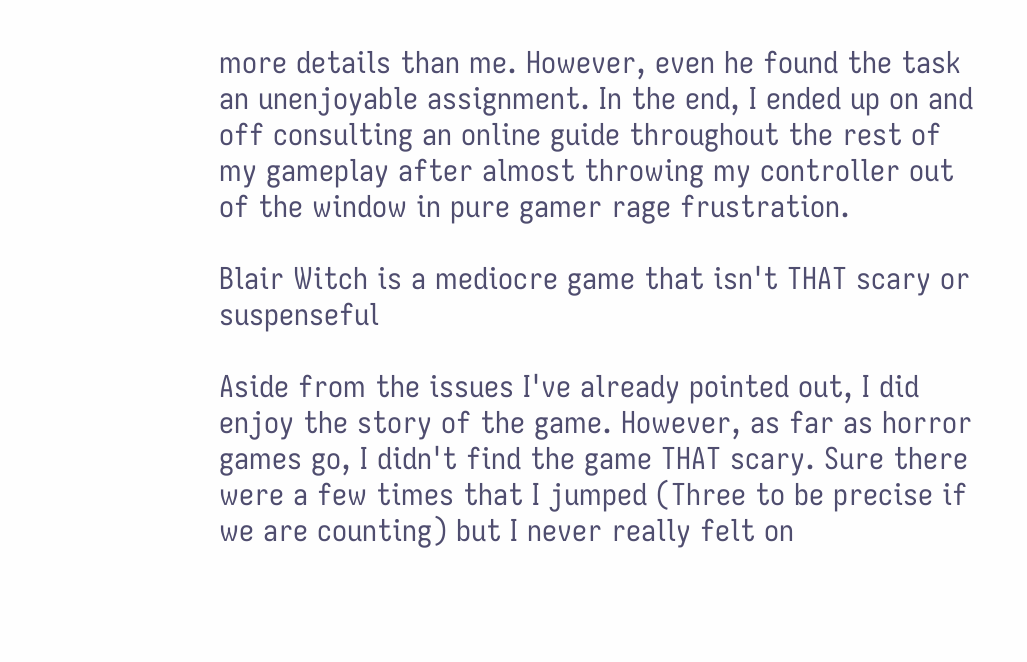more details than me. However, even he found the task an unenjoyable assignment. In the end, I ended up on and off consulting an online guide throughout the rest of my gameplay after almost throwing my controller out of the window in pure gamer rage frustration.

Blair Witch is a mediocre game that isn't THAT scary or suspenseful

Aside from the issues I've already pointed out, I did enjoy the story of the game. However, as far as horror games go, I didn't find the game THAT scary. Sure there were a few times that I jumped (Three to be precise if we are counting) but I never really felt on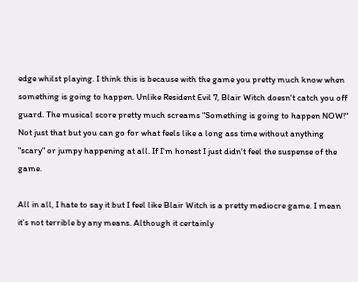edge whilst playing. I think this is because with the game you pretty much know when something is going to happen. Unlike Resident Evil 7, Blair Witch doesn't catch you off guard. The musical score pretty much screams "Something is going to happen NOW!" Not just that but you can go for what feels like a long ass time without anything "scary" or jumpy happening at all. If I'm honest I just didn't feel the suspense of the game.

All in all, I hate to say it but I feel like Blair Witch is a pretty mediocre game. I mean it's not terrible by any means. Although it certainly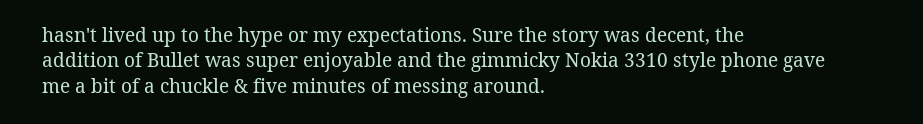hasn't lived up to the hype or my expectations. Sure the story was decent, the addition of Bullet was super enjoyable and the gimmicky Nokia 3310 style phone gave me a bit of a chuckle & five minutes of messing around.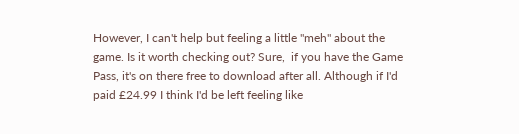However, I can't help but feeling a little "meh" about the game. Is it worth checking out? Sure,  if you have the Game Pass, it's on there free to download after all. Although if I'd paid £24.99 I think I'd be left feeling like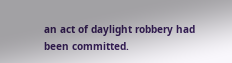an act of daylight robbery had been committed.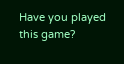Have you played this game?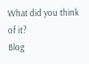What did you think of it?
Blog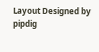Layout Designed by pipdig